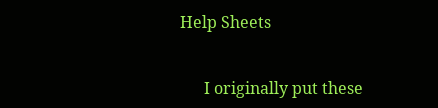Help Sheets


      I originally put these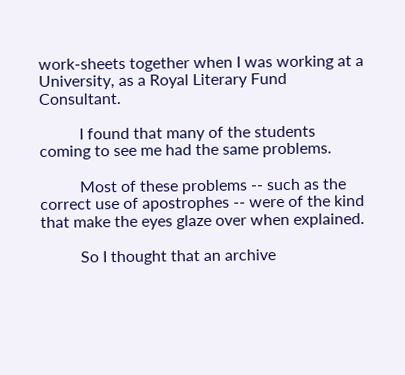work-sheets together when I was working at a University, as a Royal Literary Fund Consultant.

          I found that many of the students coming to see me had the same problems.

          Most of these problems -- such as the correct use of apostrophes -- were of the kind that make the eyes glaze over when explained.

          So I thought that an archive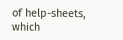of help-sheets, which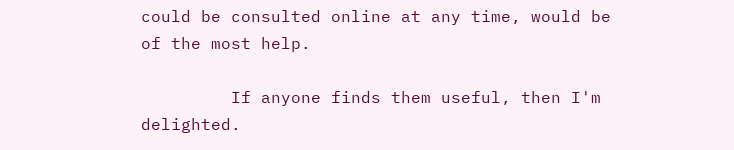could be consulted online at any time, would be of the most help.

         If anyone finds them useful, then I'm delighted.